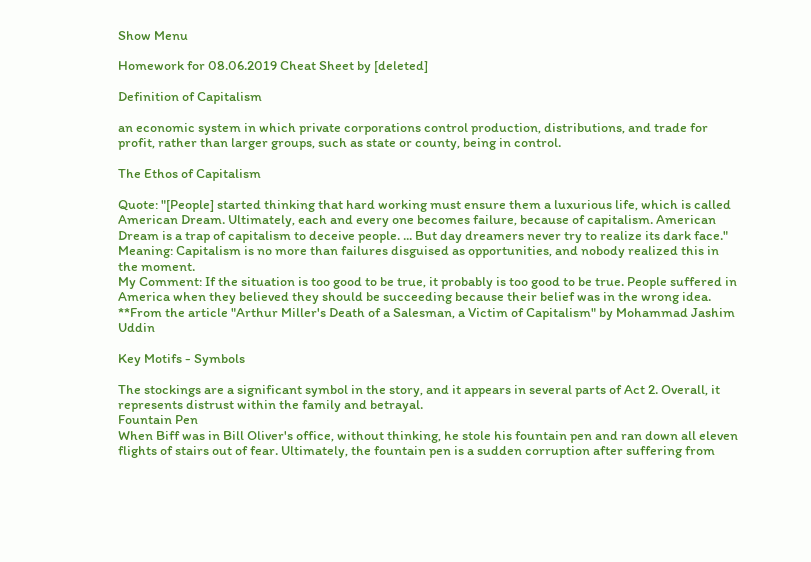Show Menu

Homework for 08.06.2019 Cheat Sheet by [deleted]

Definition of Capitalism

an economic system in which private corporations control production, distributions, and trade for profit, rather than larger groups, such as state or county, being in control.

The Ethos of Capitalism

Quote: "[People] started thinking that hard working must ensure them a luxurious life, which is called American Dream. Ultimately, each and every one becomes failure, because of capitalism. American Dream is a trap of capitalism to deceive people. ... But day dreamers never try to realize its dark face."
Meaning: Capitalism is no more than failures disguised as opportunities, and nobody realized this in the moment.
My Comment: If the situation is too good to be true, it probably is too good to be true. People suffered in America when they believed they should be succeeding because their belief was in the wrong idea.
**From the article "Arthur Miller's Death of a Salesman, a Victim of Capitalism" by Mohammad Jashim Uddin

Key Motifs - Symbols

The stockings are a significant symbol in the story, and it appears in several parts of Act 2. Overall, it represents distrust within the family and betrayal.
Fountain Pen
When Biff was in Bill Oliver's office, without thinking, he stole his fountain pen and ran down all eleven flights of stairs out of fear. Ultimately, the fountain pen is a sudden corruption after suffering from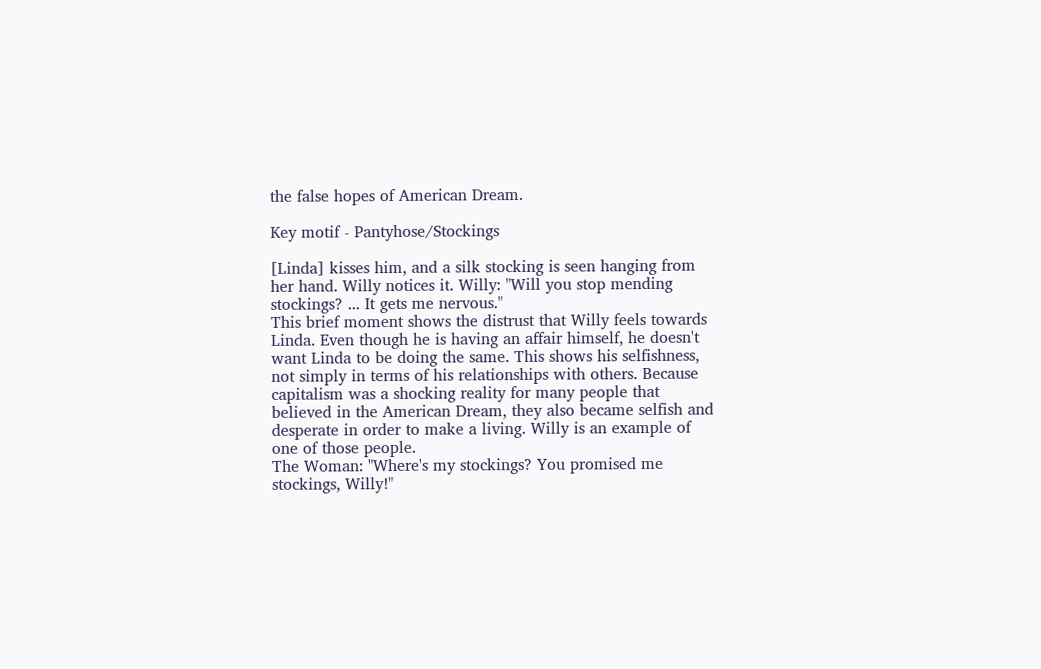the false hopes of American Dream.

Key motif - Pantyhose/Stockings

[Linda] kisses him, and a silk stocking is seen hanging from her hand. Willy notices it. Willy: "Will you stop mending stockings? ... It gets me nervous."
This brief moment shows the distrust that Willy feels towards Linda. Even though he is having an affair himself, he doesn't want Linda to be doing the same. This shows his selfishness, not simply in terms of his relationships with others. Because capitalism was a shocking reality for many people that believed in the American Dream, they also became selfish and desperate in order to make a living. Willy is an example of one of those people.
The Woman: "Where's my stockings? You promised me stockings, Willy!"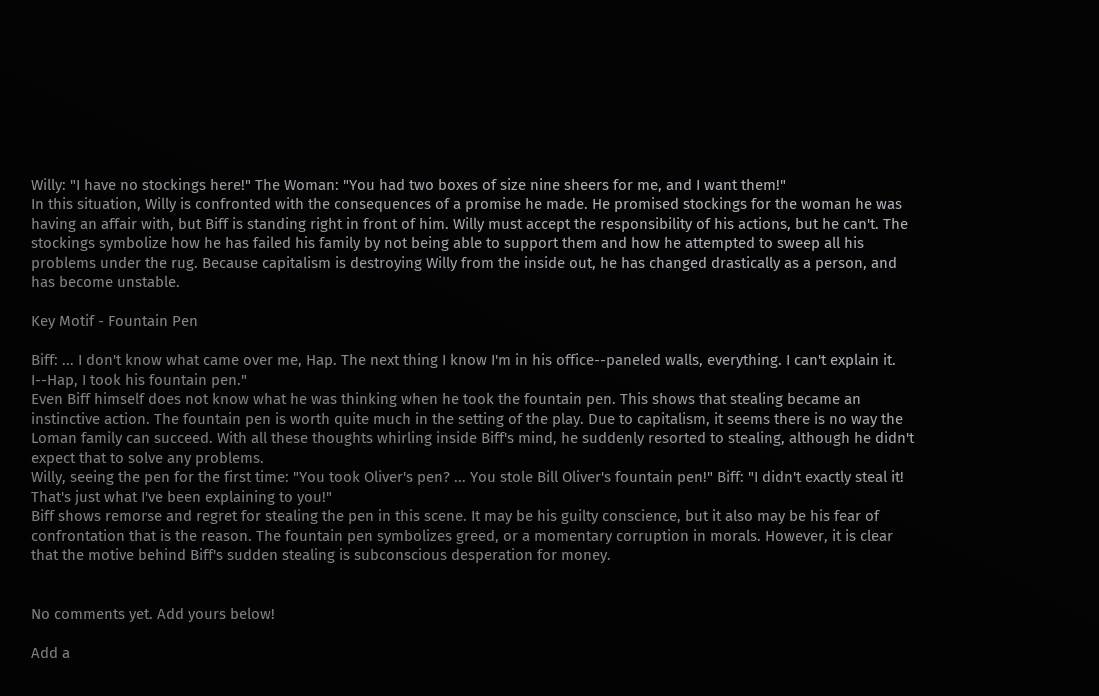Willy: "I have no stockings here!" The Woman: "You had two boxes of size nine sheers for me, and I want them!"
In this situation, Willy is confronted with the consequences of a promise he made. He promised stockings for the woman he was having an affair with, but Biff is standing right in front of him. Willy must accept the responsibility of his actions, but he can't. The stockings symbolize how he has failed his family by not being able to support them and how he attempted to sweep all his problems under the rug. Because capitalism is destroying Willy from the inside out, he has changed drastically as a person, and has become unstable.

Key Motif - Fountain Pen

Biff: ... I don't know what came over me, Hap. The next thing I know I'm in his office--paneled walls, everything. I can't explain it. I--Hap, I took his fountain pen."
Even Biff himself does not know what he was thinking when he took the fountain pen. This shows that stealing became an instinctive action. The fountain pen is worth quite much in the setting of the play. Due to capitalism, it seems there is no way the Loman family can succeed. With all these thoughts whirling inside Biff's mind, he suddenly resorted to stealing, although he didn't expect that to solve any problems.
Willy, seeing the pen for the first time: "You took Oliver's pen? ... You stole Bill Oliver's fountain pen!" Biff: "I didn't exactly steal it! That's just what I've been explaining to you!"
Biff shows remorse and regret for stealing the pen in this scene. It may be his guilty conscience, but it also may be his fear of confrontation that is the reason. The fountain pen symbolizes greed, or a momentary corruption in morals. However, it is clear that the motive behind Biff's sudden stealing is subconscious desperation for money.


No comments yet. Add yours below!

Add a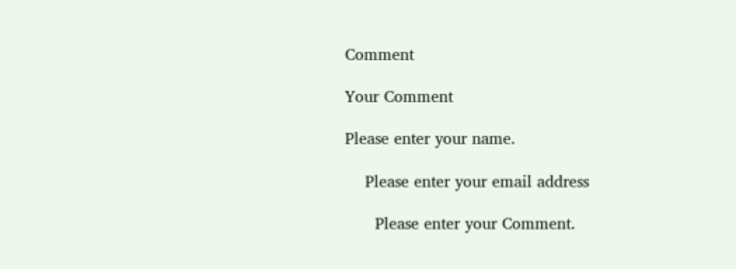Comment

Your Comment

Please enter your name.

    Please enter your email address

      Please enter your Comment.